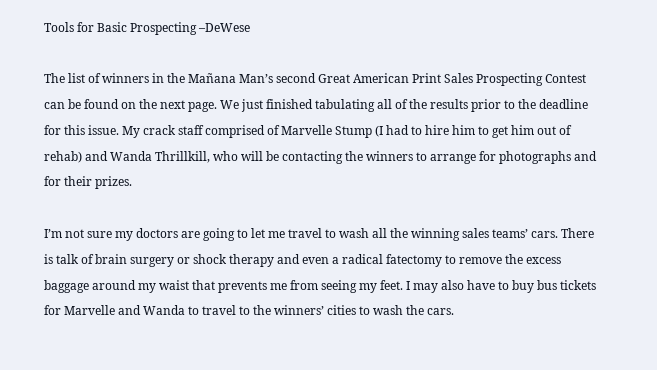Tools for Basic Prospecting –DeWese

The list of winners in the Mañana Man’s second Great American Print Sales Prospecting Contest can be found on the next page. We just finished tabulating all of the results prior to the deadline for this issue. My crack staff comprised of Marvelle Stump (I had to hire him to get him out of rehab) and Wanda Thrillkill, who will be contacting the winners to arrange for photographs and for their prizes.

I’m not sure my doctors are going to let me travel to wash all the winning sales teams’ cars. There is talk of brain surgery or shock therapy and even a radical fatectomy to remove the excess baggage around my waist that prevents me from seeing my feet. I may also have to buy bus tickets for Marvelle and Wanda to travel to the winners’ cities to wash the cars.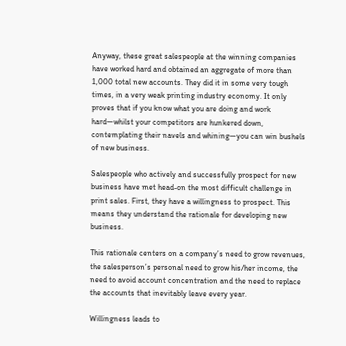Anyway, these great salespeople at the winning companies have worked hard and obtained an aggregate of more than 1,000 total new accounts. They did it in some very tough times, in a very weak printing industry economy. It only proves that if you know what you are doing and work hard—whilst your competitors are hunkered down, contemplating their navels and whining—you can win bushels of new business.

Salespeople who actively and successfully prospect for new business have met head-on the most difficult challenge in print sales. First, they have a willingness to prospect. This means they understand the rationale for developing new business.

This rationale centers on a company’s need to grow revenues, the salesperson’s personal need to grow his/her income, the need to avoid account concentration and the need to replace the accounts that inevitably leave every year.

Willingness leads to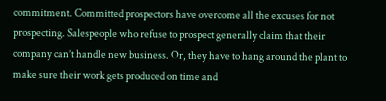commitment. Committed prospectors have overcome all the excuses for not prospecting. Salespeople who refuse to prospect generally claim that their company can’t handle new business. Or, they have to hang around the plant to make sure their work gets produced on time and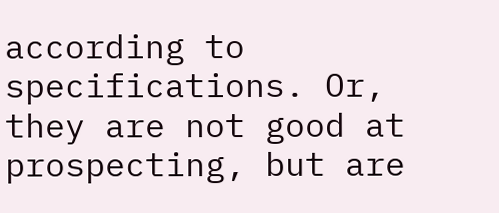according to specifications. Or, they are not good at prospecting, but are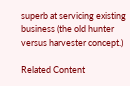superb at servicing existing business (the old hunter versus harvester concept.)

Related Content